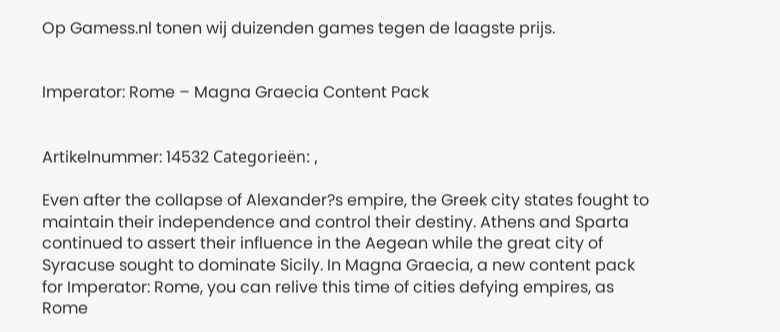Op Gamess.nl tonen wij duizenden games tegen de laagste prijs.


Imperator: Rome – Magna Graecia Content Pack


Artikelnummer: 14532 Categorieën: ,

Even after the collapse of Alexander?s empire, the Greek city states fought to maintain their independence and control their destiny. Athens and Sparta continued to assert their influence in the Aegean while the great city of Syracuse sought to dominate Sicily. In Magna Graecia, a new content pack for Imperator: Rome, you can relive this time of cities defying empires, as Rome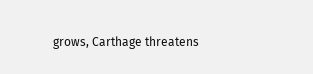grows, Carthage threatens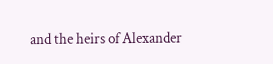and the heirs of Alexander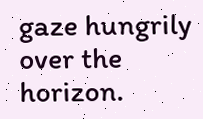gaze hungrily over the horizon.